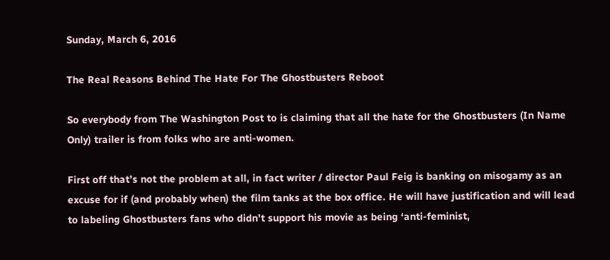Sunday, March 6, 2016

The Real Reasons Behind The Hate For The Ghostbusters Reboot

So everybody from The Washington Post to is claiming that all the hate for the Ghostbusters (In Name Only) trailer is from folks who are anti-women.

First off that’s not the problem at all, in fact writer / director Paul Feig is banking on misogamy as an excuse for if (and probably when) the film tanks at the box office. He will have justification and will lead to labeling Ghostbusters fans who didn’t support his movie as being ‘anti-feminist,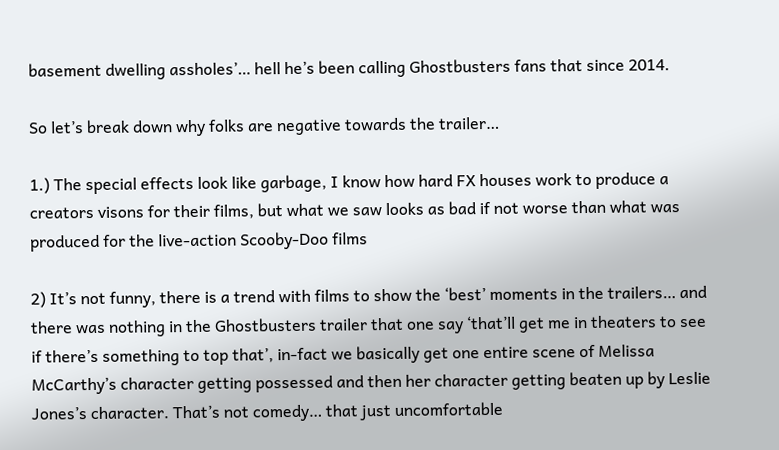basement dwelling assholes’… hell he’s been calling Ghostbusters fans that since 2014.

So let’s break down why folks are negative towards the trailer…

1.) The special effects look like garbage, I know how hard FX houses work to produce a creators visons for their films, but what we saw looks as bad if not worse than what was produced for the live-action Scooby-Doo films

2) It’s not funny, there is a trend with films to show the ‘best’ moments in the trailers… and there was nothing in the Ghostbusters trailer that one say ‘that’ll get me in theaters to see if there’s something to top that’, in-fact we basically get one entire scene of Melissa McCarthy’s character getting possessed and then her character getting beaten up by Leslie Jones’s character. That’s not comedy… that just uncomfortable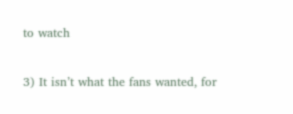to watch

3) It isn’t what the fans wanted, for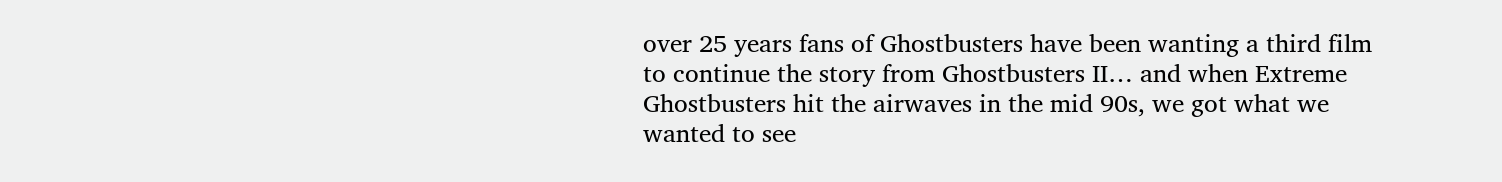over 25 years fans of Ghostbusters have been wanting a third film to continue the story from Ghostbusters II… and when Extreme Ghostbusters hit the airwaves in the mid 90s, we got what we wanted to see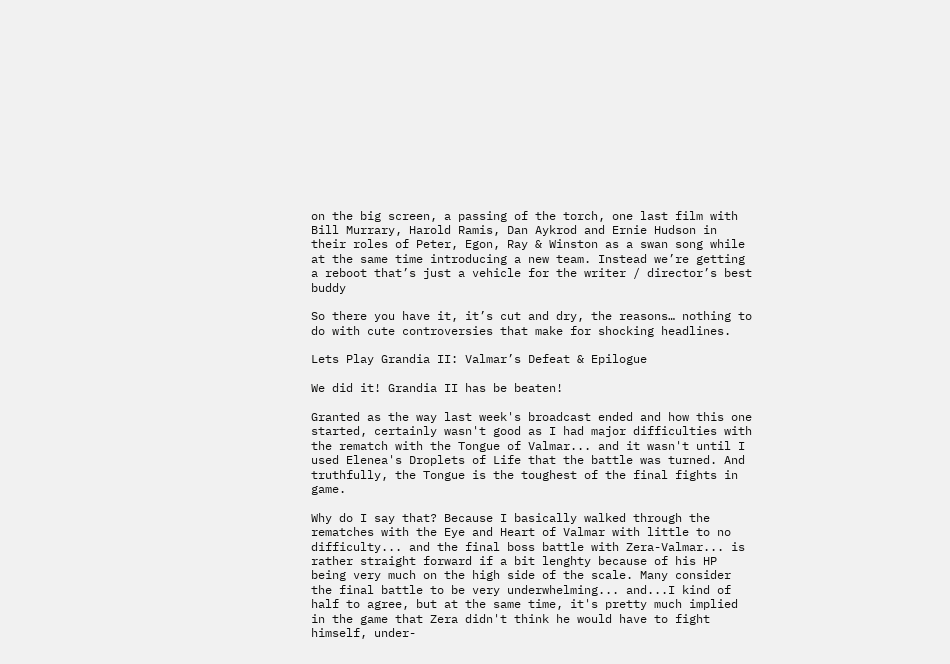on the big screen, a passing of the torch, one last film with Bill Murrary, Harold Ramis, Dan Aykrod and Ernie Hudson in their roles of Peter, Egon, Ray & Winston as a swan song while at the same time introducing a new team. Instead we’re getting a reboot that’s just a vehicle for the writer / director’s best buddy

So there you have it, it’s cut and dry, the reasons… nothing to do with cute controversies that make for shocking headlines.

Lets Play Grandia II: Valmar’s Defeat & Epilogue

We did it! Grandia II has be beaten!

Granted as the way last week's broadcast ended and how this one started, certainly wasn't good as I had major difficulties with the rematch with the Tongue of Valmar... and it wasn't until I used Elenea's Droplets of Life that the battle was turned. And truthfully, the Tongue is the toughest of the final fights in game.

Why do I say that? Because I basically walked through the rematches with the Eye and Heart of Valmar with little to no difficulty... and the final boss battle with Zera-Valmar... is rather straight forward if a bit lenghty because of his HP being very much on the high side of the scale. Many consider the final battle to be very underwhelming... and...I kind of half to agree, but at the same time, it's pretty much implied in the game that Zera didn't think he would have to fight himself, under-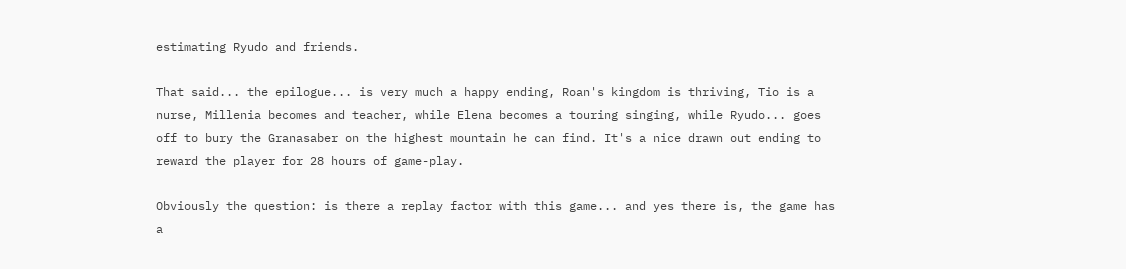estimating Ryudo and friends.

That said... the epilogue... is very much a happy ending, Roan's kingdom is thriving, Tio is a nurse, Millenia becomes and teacher, while Elena becomes a touring singing, while Ryudo... goes off to bury the Granasaber on the highest mountain he can find. It's a nice drawn out ending to reward the player for 28 hours of game-play.

Obviously the question: is there a replay factor with this game... and yes there is, the game has a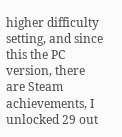higher difficulty setting, and since this the PC version, there are Steam achievements, I unlocked 29 out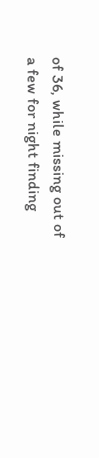of 36, while missing out of a few for night finding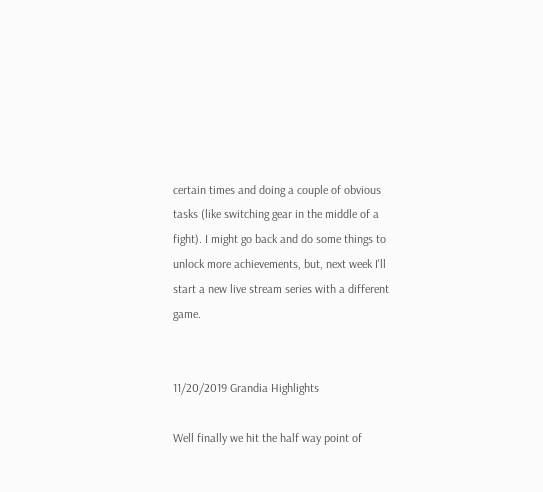certain times and doing a couple of obvious tasks (like switching gear in the middle of a fight). I might go back and do some things to unlock more achievements, but, next week I'll start a new live stream series with a different game.


11/20/2019 Grandia Highlights

Well finally we hit the half way point of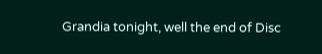Grandia tonight, well the end of Disc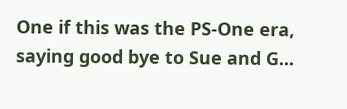One if this was the PS-One era, saying good bye to Sue and G...